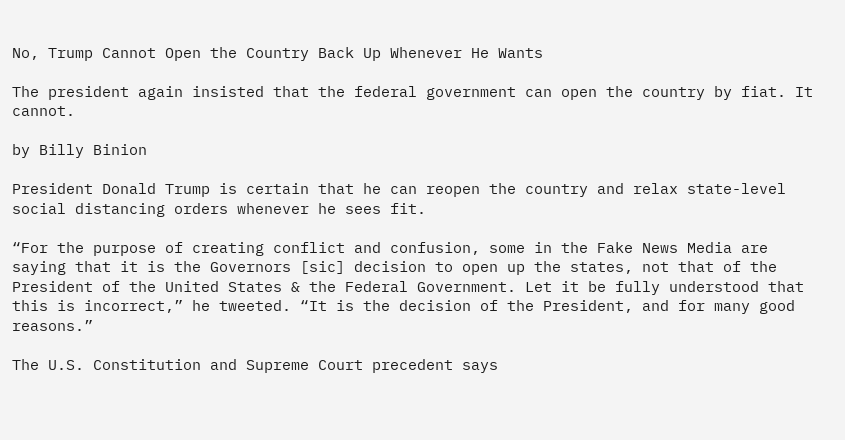No, Trump Cannot Open the Country Back Up Whenever He Wants

The president again insisted that the federal government can open the country by fiat. It cannot.

by Billy Binion

President Donald Trump is certain that he can reopen the country and relax state-level social distancing orders whenever he sees fit.

“For the purpose of creating conflict and confusion, some in the Fake News Media are saying that it is the Governors [sic] decision to open up the states, not that of the President of the United States & the Federal Government. Let it be fully understood that this is incorrect,” he tweeted. “It is the decision of the President, and for many good reasons.”

The U.S. Constitution and Supreme Court precedent says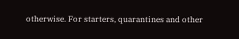otherwise. For starters, quarantines and other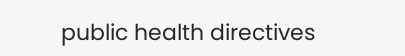public health directives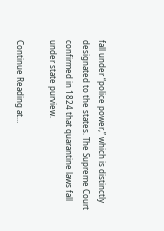fall under “police power,” which is distinctly designated to the states. The Supreme Court confirmed in 1824 that quarantine laws fall under state purview.

Continue Reading at…